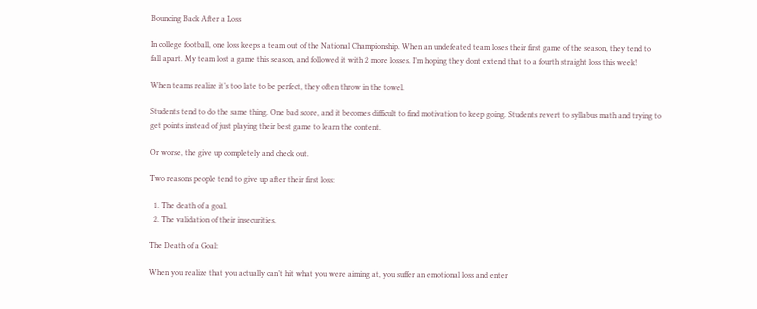Bouncing Back After a Loss

In college football, one loss keeps a team out of the National Championship. When an undefeated team loses their first game of the season, they tend to fall apart. My team lost a game this season, and followed it with 2 more losses. I’m hoping they dont extend that to a fourth straight loss this week!

When teams realize it’s too late to be perfect, they often throw in the towel.

Students tend to do the same thing. One bad score, and it becomes difficult to find motivation to keep going. Students revert to syllabus math and trying to get points instead of just playing their best game to learn the content.

Or worse, the give up completely and check out.

Two reasons people tend to give up after their first loss:

  1. The death of a goal.
  2. The validation of their insecurities.

The Death of a Goal:

When you realize that you actually can’t hit what you were aiming at, you suffer an emotional loss and enter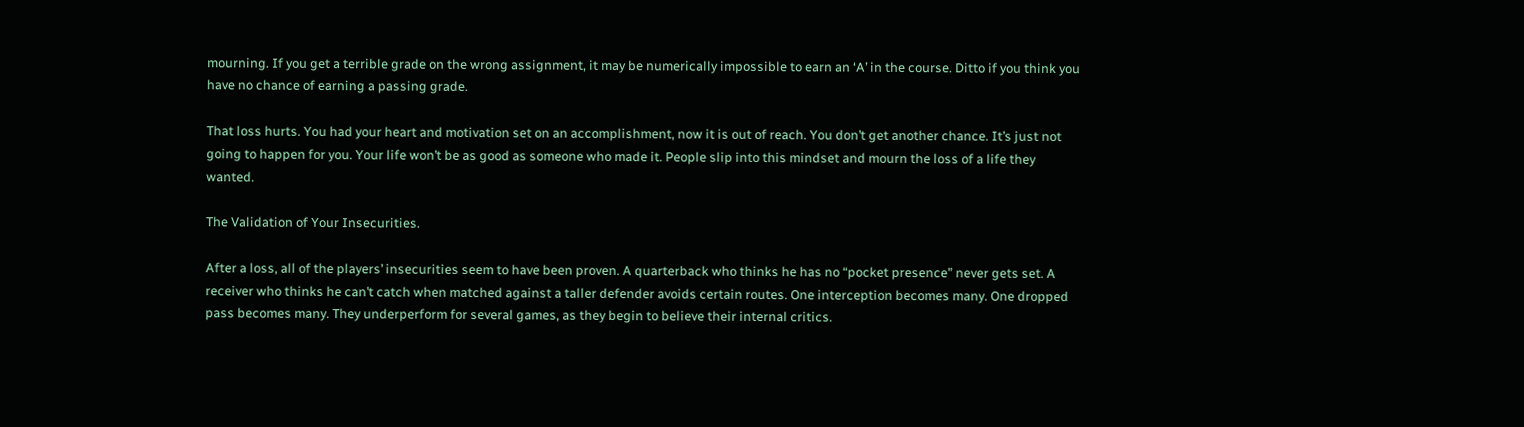mourning. If you get a terrible grade on the wrong assignment, it may be numerically impossible to earn an ‘A’ in the course. Ditto if you think you have no chance of earning a passing grade.

That loss hurts. You had your heart and motivation set on an accomplishment, now it is out of reach. You don’t get another chance. It’s just not going to happen for you. Your life won’t be as good as someone who made it. People slip into this mindset and mourn the loss of a life they wanted.

The Validation of Your Insecurities.

After a loss, all of the players’ insecurities seem to have been proven. A quarterback who thinks he has no “pocket presence” never gets set. A receiver who thinks he can’t catch when matched against a taller defender avoids certain routes. One interception becomes many. One dropped pass becomes many. They underperform for several games, as they begin to believe their internal critics.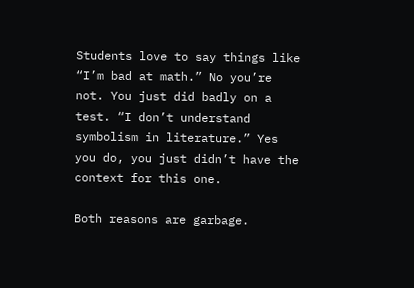Students love to say things like “I’m bad at math.” No you’re not. You just did badly on a test. “I don’t understand symbolism in literature.” Yes you do, you just didn’t have the context for this one.

Both reasons are garbage.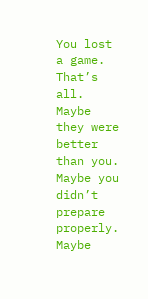You lost a game. That’s all. Maybe they were better than you. Maybe you didn’t prepare properly. Maybe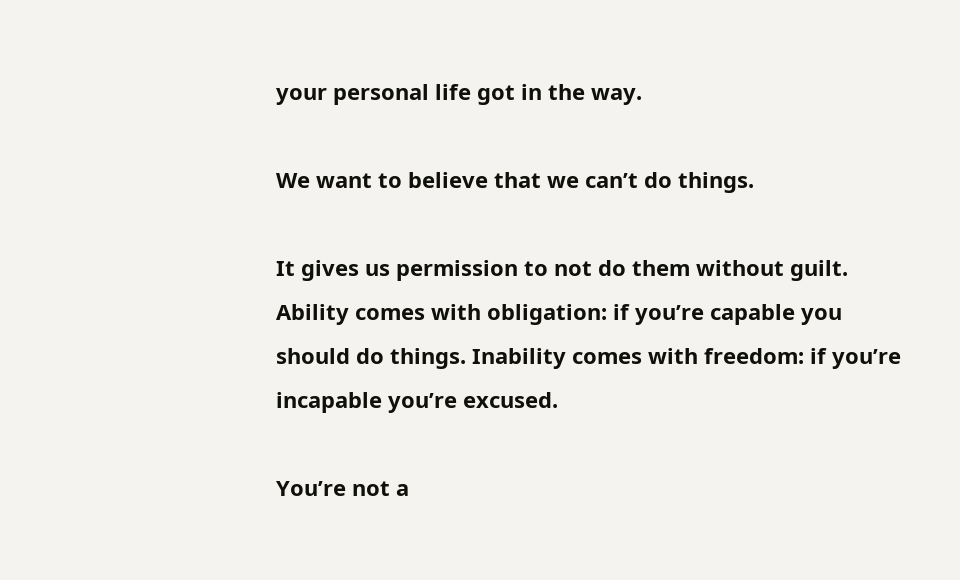your personal life got in the way.

We want to believe that we can’t do things.

It gives us permission to not do them without guilt. Ability comes with obligation: if you’re capable you should do things. Inability comes with freedom: if you’re incapable you’re excused.

You’re not a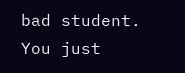bad student. You just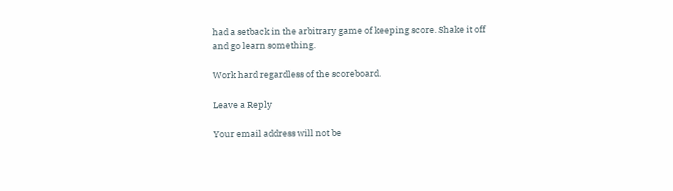had a setback in the arbitrary game of keeping score. Shake it off and go learn something.

Work hard regardless of the scoreboard.

Leave a Reply

Your email address will not be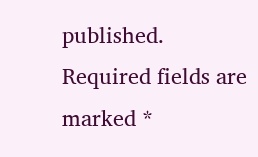published. Required fields are marked *